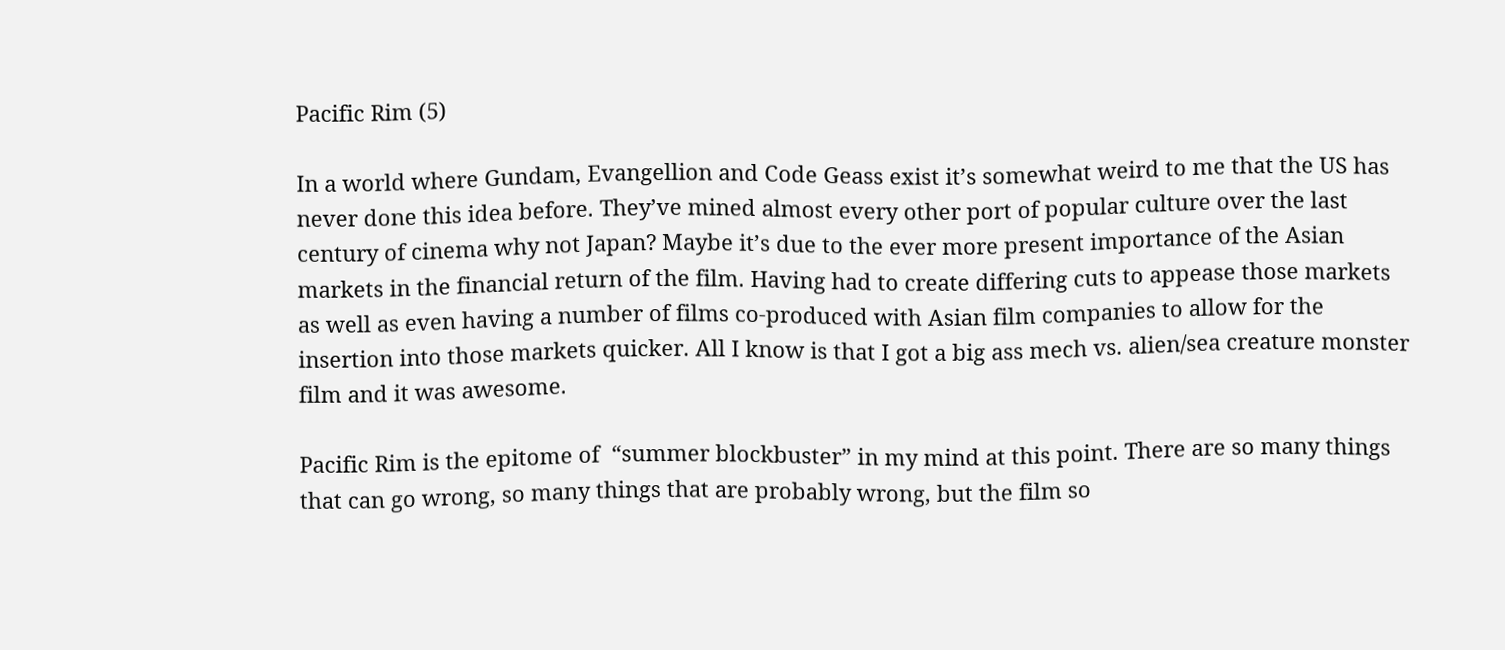Pacific Rim (5)

In a world where Gundam, Evangellion and Code Geass exist it’s somewhat weird to me that the US has never done this idea before. They’ve mined almost every other port of popular culture over the last century of cinema why not Japan? Maybe it’s due to the ever more present importance of the Asian markets in the financial return of the film. Having had to create differing cuts to appease those markets as well as even having a number of films co-produced with Asian film companies to allow for the insertion into those markets quicker. All I know is that I got a big ass mech vs. alien/sea creature monster film and it was awesome.

Pacific Rim is the epitome of  “summer blockbuster” in my mind at this point. There are so many things that can go wrong, so many things that are probably wrong, but the film so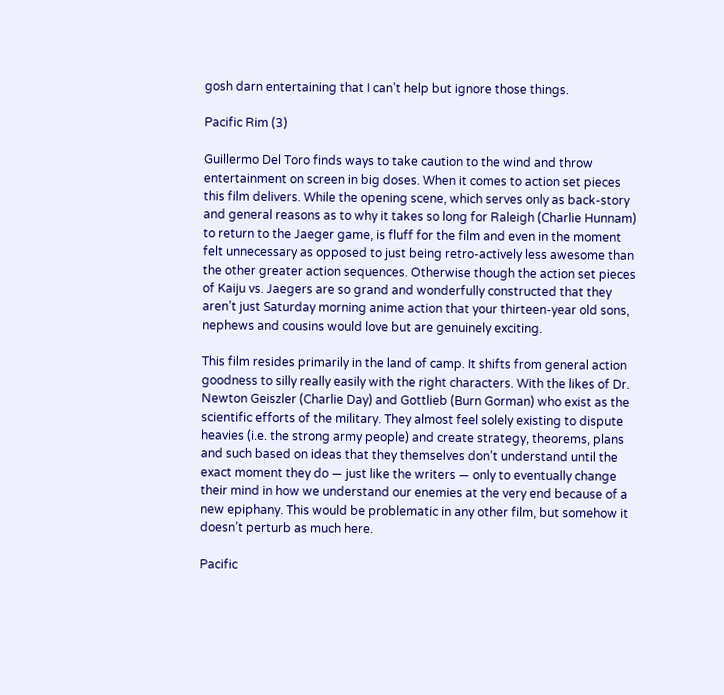gosh darn entertaining that I can’t help but ignore those things.

Pacific Rim (3)

Guillermo Del Toro finds ways to take caution to the wind and throw entertainment on screen in big doses. When it comes to action set pieces this film delivers. While the opening scene, which serves only as back-story and general reasons as to why it takes so long for Raleigh (Charlie Hunnam) to return to the Jaeger game, is fluff for the film and even in the moment felt unnecessary as opposed to just being retro-actively less awesome than the other greater action sequences. Otherwise though the action set pieces of Kaiju vs. Jaegers are so grand and wonderfully constructed that they aren’t just Saturday morning anime action that your thirteen-year old sons, nephews and cousins would love but are genuinely exciting.

This film resides primarily in the land of camp. It shifts from general action goodness to silly really easily with the right characters. With the likes of Dr. Newton Geiszler (Charlie Day) and Gottlieb (Burn Gorman) who exist as the scientific efforts of the military. They almost feel solely existing to dispute heavies (i.e. the strong army people) and create strategy, theorems, plans and such based on ideas that they themselves don’t understand until the exact moment they do — just like the writers — only to eventually change their mind in how we understand our enemies at the very end because of a new epiphany. This would be problematic in any other film, but somehow it doesn’t perturb as much here.

Pacific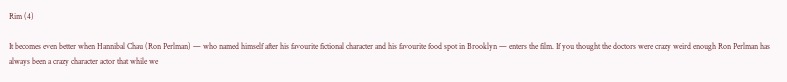Rim (4)

It becomes even better when Hannibal Chau (Ron Perlman) — who named himself after his favourite fictional character and his favourite food spot in Brooklyn — enters the film. If you thought the doctors were crazy weird enough Ron Perlman has always been a crazy character actor that while we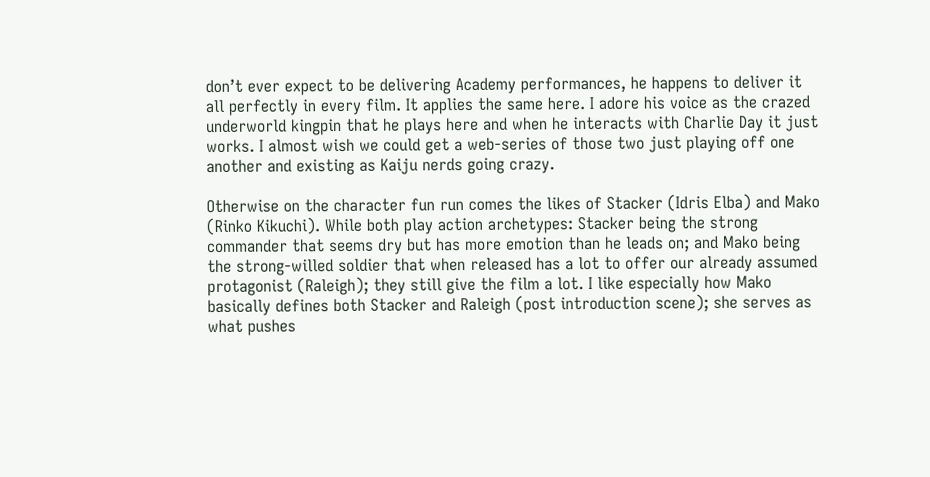don’t ever expect to be delivering Academy performances, he happens to deliver it all perfectly in every film. It applies the same here. I adore his voice as the crazed underworld kingpin that he plays here and when he interacts with Charlie Day it just works. I almost wish we could get a web-series of those two just playing off one another and existing as Kaiju nerds going crazy.

Otherwise on the character fun run comes the likes of Stacker (Idris Elba) and Mako (Rinko Kikuchi). While both play action archetypes: Stacker being the strong commander that seems dry but has more emotion than he leads on; and Mako being the strong-willed soldier that when released has a lot to offer our already assumed protagonist (Raleigh); they still give the film a lot. I like especially how Mako basically defines both Stacker and Raleigh (post introduction scene); she serves as what pushes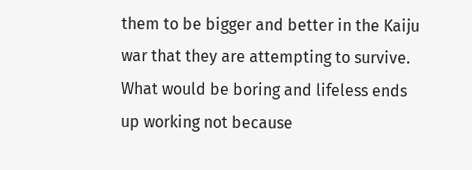them to be bigger and better in the Kaiju war that they are attempting to survive. What would be boring and lifeless ends up working not because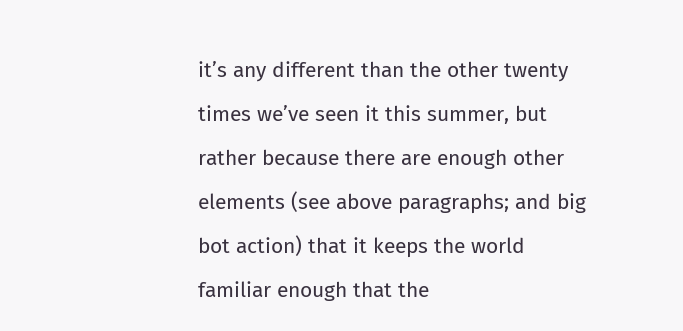it’s any different than the other twenty times we’ve seen it this summer, but rather because there are enough other elements (see above paragraphs; and big bot action) that it keeps the world familiar enough that the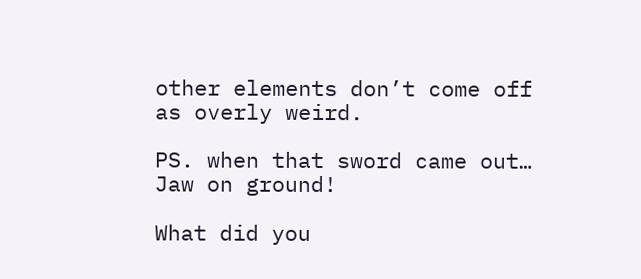other elements don’t come off as overly weird.

PS. when that sword came out… Jaw on ground!

What did you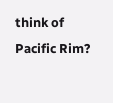think of Pacific Rim?